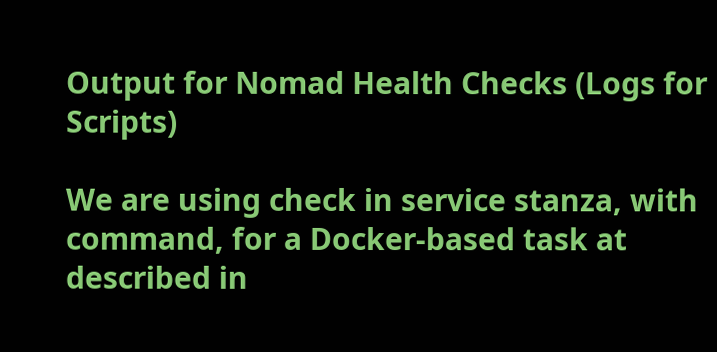Output for Nomad Health Checks (Logs for Scripts)

We are using check in service stanza, with command, for a Docker-based task at described in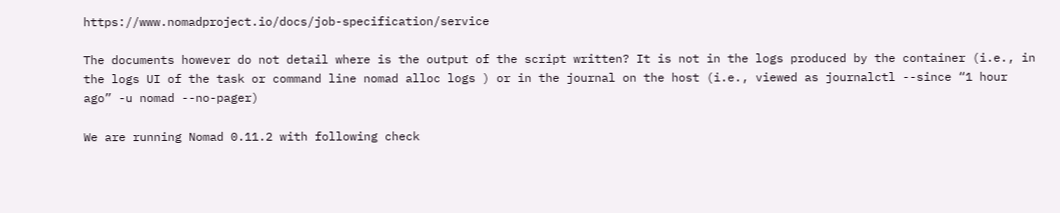https://www.nomadproject.io/docs/job-specification/service

The documents however do not detail where is the output of the script written? It is not in the logs produced by the container (i.e., in the logs UI of the task or command line nomad alloc logs ) or in the journal on the host (i.e., viewed as journalctl --since “1 hour ago” -u nomad --no-pager)

We are running Nomad 0.11.2 with following check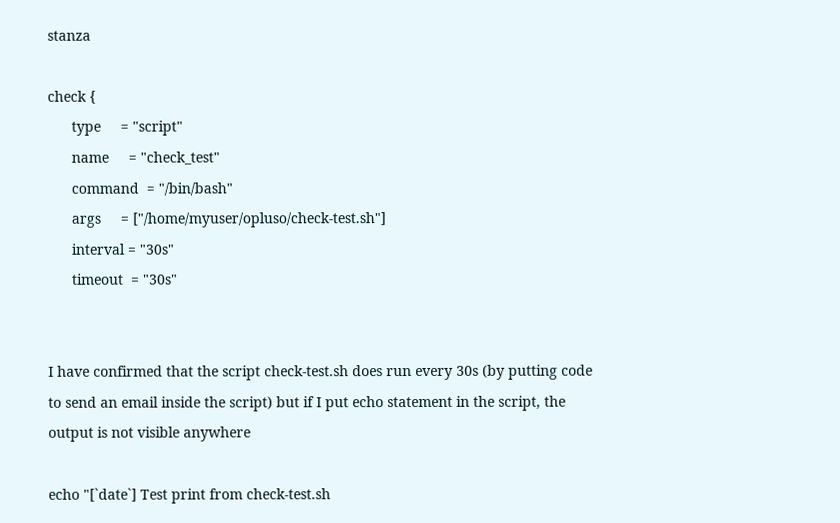stanza

check {
      type     = "script"
      name     = "check_test"
      command  = "/bin/bash"
      args     = ["/home/myuser/opluso/check-test.sh"]
      interval = "30s"
      timeout  = "30s"


I have confirmed that the script check-test.sh does run every 30s (by putting code to send an email inside the script) but if I put echo statement in the script, the output is not visible anywhere

echo "[`date`] Test print from check-test.sh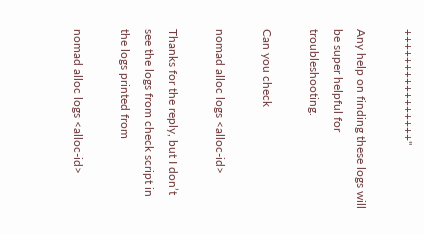++++++++++++++++"

Any help on finding these logs will be super helpful for troubleshooting.

Can you check

nomad alloc logs <alloc-id>

Thanks for the reply, but I don’t see the logs from check script in the logs printed from

nomad alloc logs <alloc-id>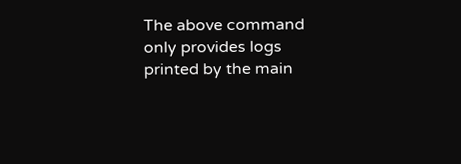The above command only provides logs printed by the main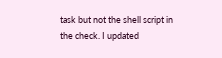task but not the shell script in the check. I updated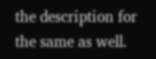the description for the same as well.